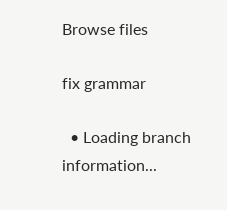Browse files

fix grammar

  • Loading branch information...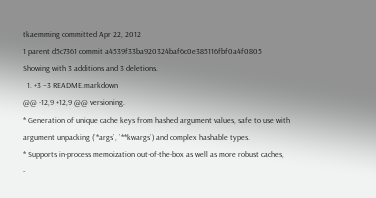tkaemming committed Apr 22, 2012
1 parent d5c7361 commit a4539f33ba920324baf6c0e385116fbf0a4f0805
Showing with 3 additions and 3 deletions.
  1. +3 −3 README.markdown
@@ -12,9 +12,9 @@ versioning.
* Generation of unique cache keys from hashed argument values, safe to use with
argument unpacking (`*args`, `**kwargs`) and complex hashable types.
* Supports in-process memoization out-of-the-box as well as more robust caches,
-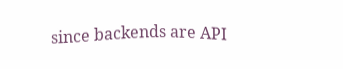since backends are API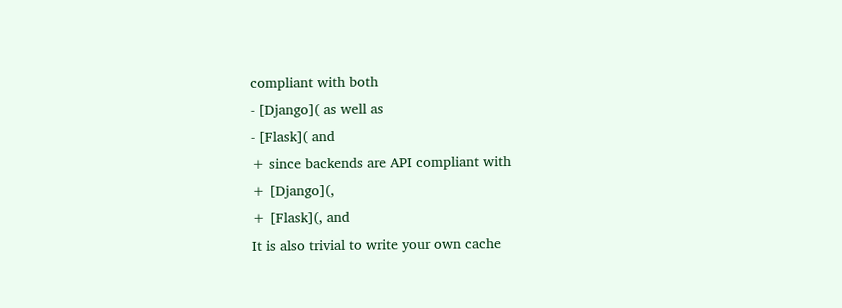compliant with both
- [Django]( as well as
- [Flask]( and
+ since backends are API compliant with
+ [Django](,
+ [Flask](, and
It is also trivial to write your own cache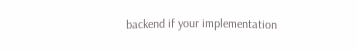backend if your implementation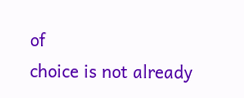of
choice is not already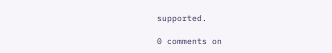supported.

0 comments on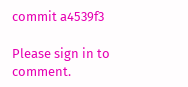commit a4539f3

Please sign in to comment.